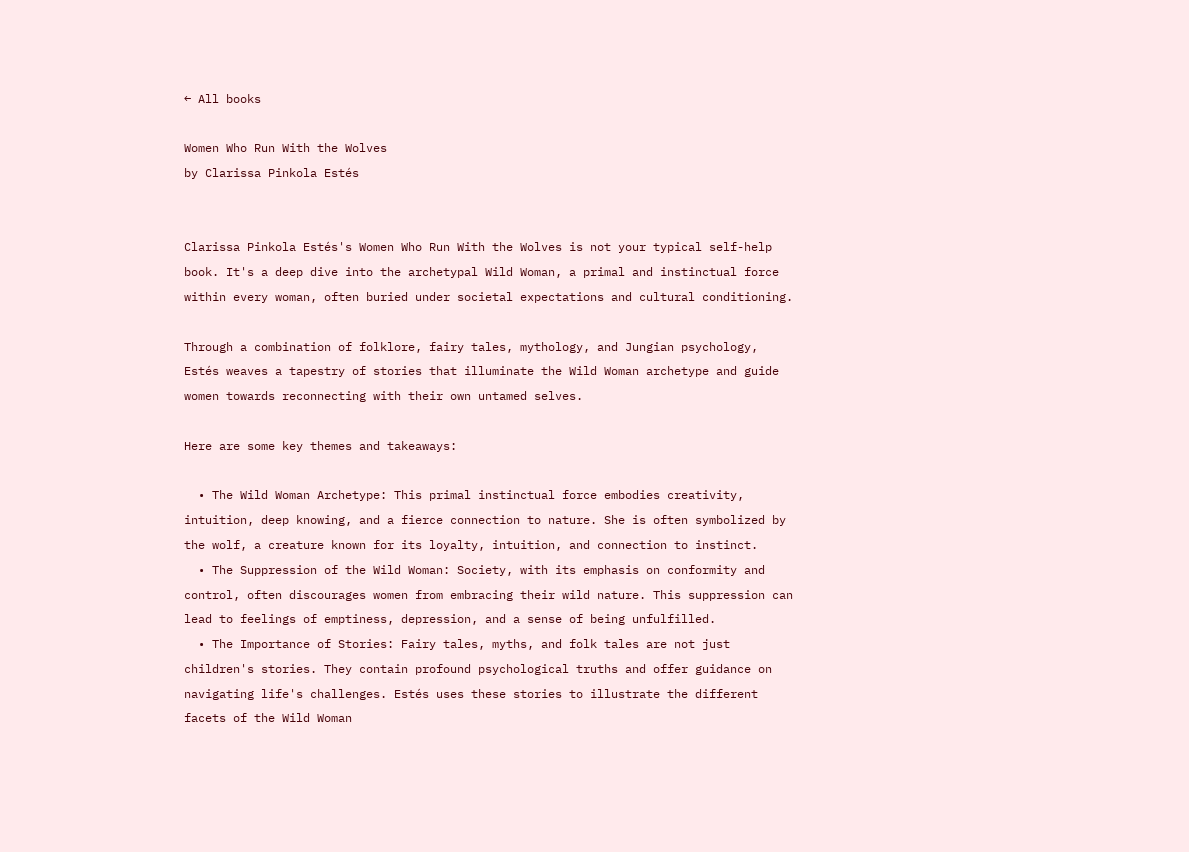← All books

Women Who Run With the Wolves
by Clarissa Pinkola Estés


Clarissa Pinkola Estés's Women Who Run With the Wolves is not your typical self-help book. It's a deep dive into the archetypal Wild Woman, a primal and instinctual force within every woman, often buried under societal expectations and cultural conditioning.

Through a combination of folklore, fairy tales, mythology, and Jungian psychology, Estés weaves a tapestry of stories that illuminate the Wild Woman archetype and guide women towards reconnecting with their own untamed selves.

Here are some key themes and takeaways:

  • The Wild Woman Archetype: This primal instinctual force embodies creativity, intuition, deep knowing, and a fierce connection to nature. She is often symbolized by the wolf, a creature known for its loyalty, intuition, and connection to instinct.
  • The Suppression of the Wild Woman: Society, with its emphasis on conformity and control, often discourages women from embracing their wild nature. This suppression can lead to feelings of emptiness, depression, and a sense of being unfulfilled.
  • The Importance of Stories: Fairy tales, myths, and folk tales are not just children's stories. They contain profound psychological truths and offer guidance on navigating life's challenges. Estés uses these stories to illustrate the different facets of the Wild Woman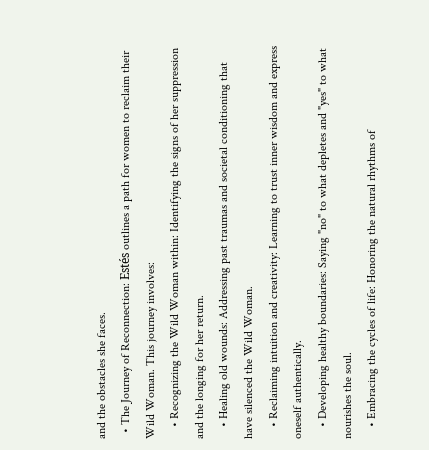and the obstacles she faces.
  • The Journey of Reconnection: Estés outlines a path for women to reclaim their Wild Woman. This journey involves:
    • Recognizing the Wild Woman within: Identifying the signs of her suppression and the longing for her return.
    • Healing old wounds: Addressing past traumas and societal conditioning that have silenced the Wild Woman.
    • Reclaiming intuition and creativity: Learning to trust inner wisdom and express oneself authentically.
    • Developing healthy boundaries: Saying "no" to what depletes and "yes" to what nourishes the soul.
    • Embracing the cycles of life: Honoring the natural rhythms of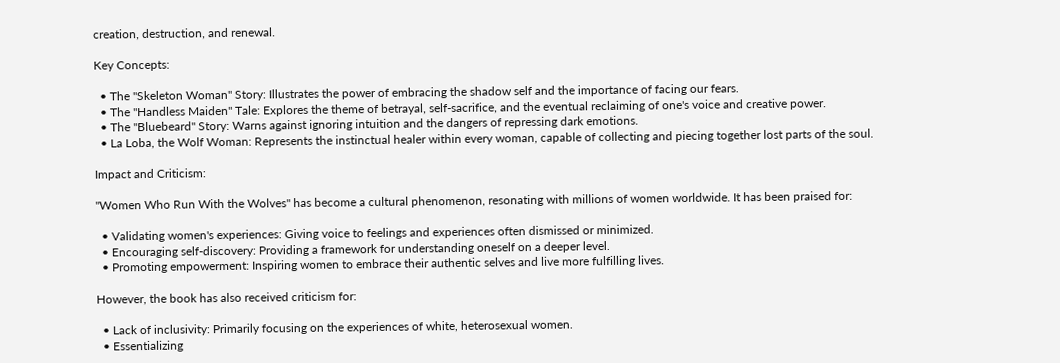creation, destruction, and renewal.

Key Concepts:

  • The "Skeleton Woman" Story: Illustrates the power of embracing the shadow self and the importance of facing our fears.
  • The "Handless Maiden" Tale: Explores the theme of betrayal, self-sacrifice, and the eventual reclaiming of one's voice and creative power.
  • The "Bluebeard" Story: Warns against ignoring intuition and the dangers of repressing dark emotions.
  • La Loba, the Wolf Woman: Represents the instinctual healer within every woman, capable of collecting and piecing together lost parts of the soul.

Impact and Criticism:

"Women Who Run With the Wolves" has become a cultural phenomenon, resonating with millions of women worldwide. It has been praised for:

  • Validating women's experiences: Giving voice to feelings and experiences often dismissed or minimized.
  • Encouraging self-discovery: Providing a framework for understanding oneself on a deeper level.
  • Promoting empowerment: Inspiring women to embrace their authentic selves and live more fulfilling lives.

However, the book has also received criticism for:

  • Lack of inclusivity: Primarily focusing on the experiences of white, heterosexual women.
  • Essentializing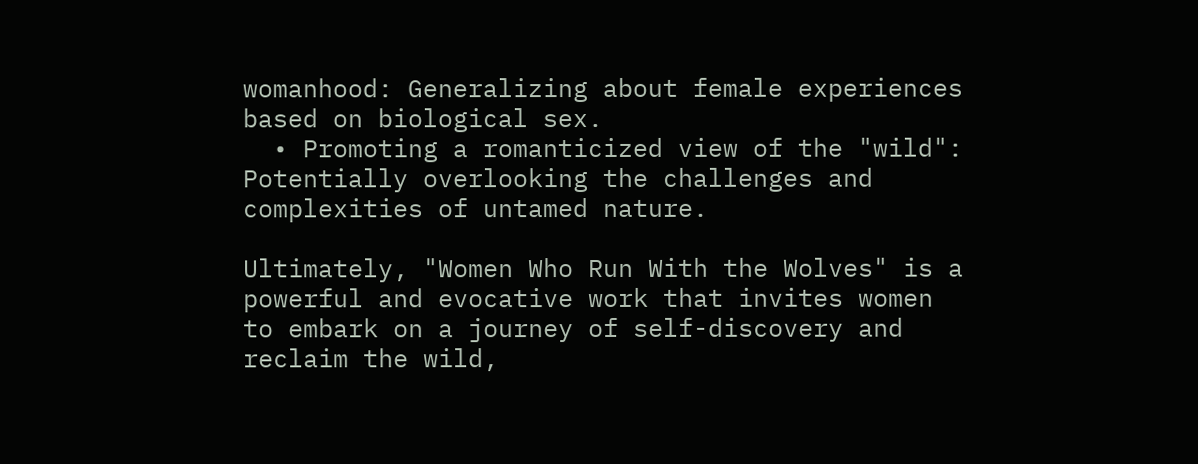womanhood: Generalizing about female experiences based on biological sex.
  • Promoting a romanticized view of the "wild": Potentially overlooking the challenges and complexities of untamed nature.

Ultimately, "Women Who Run With the Wolves" is a powerful and evocative work that invites women to embark on a journey of self-discovery and reclaim the wild,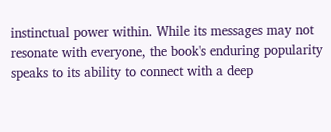instinctual power within. While its messages may not resonate with everyone, the book's enduring popularity speaks to its ability to connect with a deep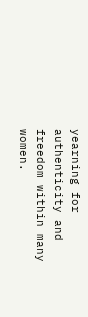yearning for authenticity and freedom within many women.